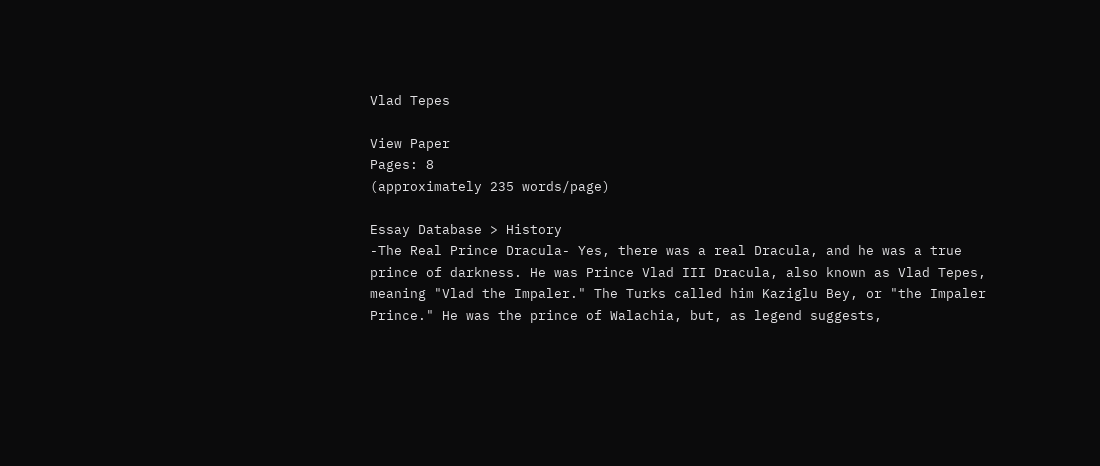Vlad Tepes

View Paper
Pages: 8
(approximately 235 words/page)

Essay Database > History
-The Real Prince Dracula- Yes, there was a real Dracula, and he was a true prince of darkness. He was Prince Vlad III Dracula, also known as Vlad Tepes, meaning "Vlad the Impaler." The Turks called him Kaziglu Bey, or "the Impaler Prince." He was the prince of Walachia, but, as legend suggests,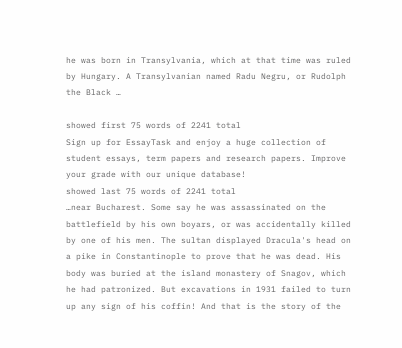he was born in Transylvania, which at that time was ruled by Hungary. A Transylvanian named Radu Negru, or Rudolph the Black …

showed first 75 words of 2241 total
Sign up for EssayTask and enjoy a huge collection of student essays, term papers and research papers. Improve your grade with our unique database!
showed last 75 words of 2241 total
…near Bucharest. Some say he was assassinated on the battlefield by his own boyars, or was accidentally killed by one of his men. The sultan displayed Dracula's head on a pike in Constantinople to prove that he was dead. His body was buried at the island monastery of Snagov, which he had patronized. But excavations in 1931 failed to turn up any sign of his coffin! And that is the story of the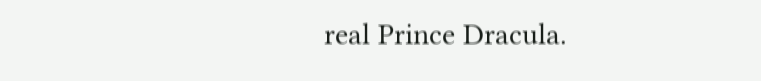real Prince Dracula.